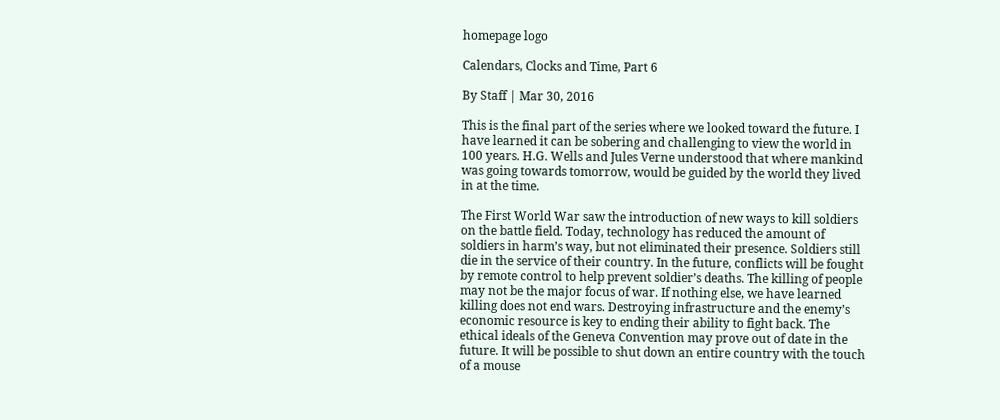homepage logo

Calendars, Clocks and Time, Part 6

By Staff | Mar 30, 2016

This is the final part of the series where we looked toward the future. I have learned it can be sobering and challenging to view the world in 100 years. H.G. Wells and Jules Verne understood that where mankind was going towards tomorrow, would be guided by the world they lived in at the time.

The First World War saw the introduction of new ways to kill soldiers on the battle field. Today, technology has reduced the amount of soldiers in harm’s way, but not eliminated their presence. Soldiers still die in the service of their country. In the future, conflicts will be fought by remote control to help prevent soldier’s deaths. The killing of people may not be the major focus of war. If nothing else, we have learned killing does not end wars. Destroying infrastructure and the enemy’s economic resource is key to ending their ability to fight back. The ethical ideals of the Geneva Convention may prove out of date in the future. It will be possible to shut down an entire country with the touch of a mouse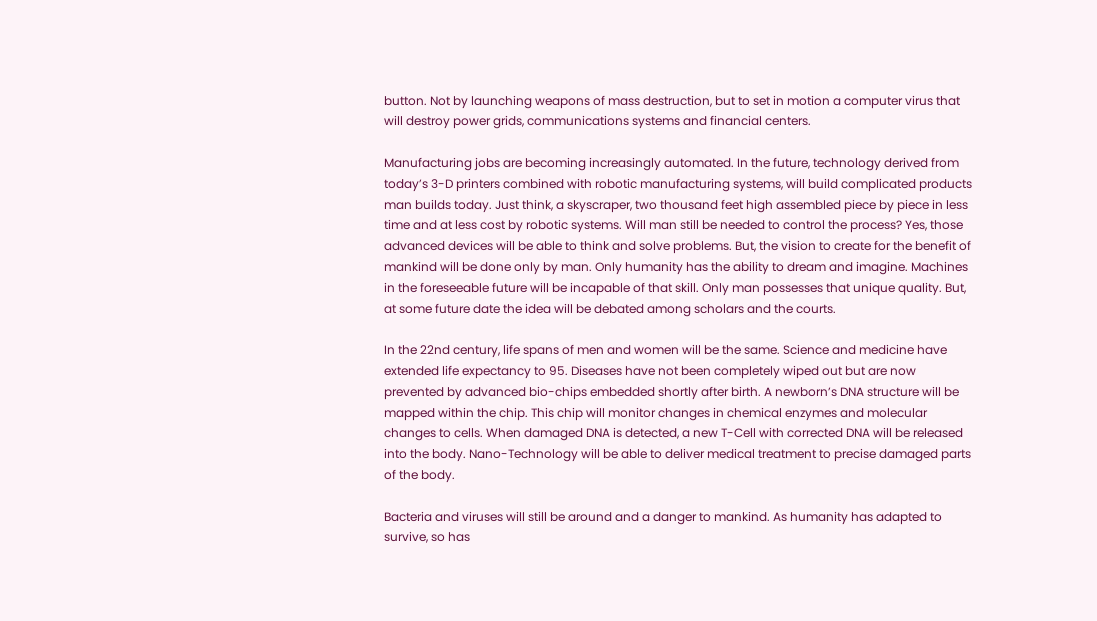button. Not by launching weapons of mass destruction, but to set in motion a computer virus that will destroy power grids, communications systems and financial centers.

Manufacturing jobs are becoming increasingly automated. In the future, technology derived from today’s 3-D printers combined with robotic manufacturing systems, will build complicated products man builds today. Just think, a skyscraper, two thousand feet high assembled piece by piece in less time and at less cost by robotic systems. Will man still be needed to control the process? Yes, those advanced devices will be able to think and solve problems. But, the vision to create for the benefit of mankind will be done only by man. Only humanity has the ability to dream and imagine. Machines in the foreseeable future will be incapable of that skill. Only man possesses that unique quality. But, at some future date the idea will be debated among scholars and the courts.

In the 22nd century, life spans of men and women will be the same. Science and medicine have extended life expectancy to 95. Diseases have not been completely wiped out but are now prevented by advanced bio-chips embedded shortly after birth. A newborn’s DNA structure will be mapped within the chip. This chip will monitor changes in chemical enzymes and molecular changes to cells. When damaged DNA is detected, a new T-Cell with corrected DNA will be released into the body. Nano-Technology will be able to deliver medical treatment to precise damaged parts of the body.

Bacteria and viruses will still be around and a danger to mankind. As humanity has adapted to survive, so has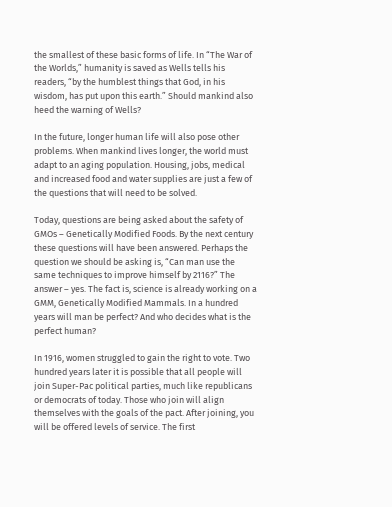the smallest of these basic forms of life. In “The War of the Worlds,” humanity is saved as Wells tells his readers, “by the humblest things that God, in his wisdom, has put upon this earth.” Should mankind also heed the warning of Wells?

In the future, longer human life will also pose other problems. When mankind lives longer, the world must adapt to an aging population. Housing, jobs, medical and increased food and water supplies are just a few of the questions that will need to be solved.

Today, questions are being asked about the safety of GMOs – Genetically Modified Foods. By the next century these questions will have been answered. Perhaps the question we should be asking is, “Can man use the same techniques to improve himself by 2116?” The answer – yes. The fact is, science is already working on a GMM, Genetically Modified Mammals. In a hundred years will man be perfect? And who decides what is the perfect human?

In 1916, women struggled to gain the right to vote. Two hundred years later it is possible that all people will join Super-Pac political parties, much like republicans or democrats of today. Those who join will align themselves with the goals of the pact. After joining, you will be offered levels of service. The first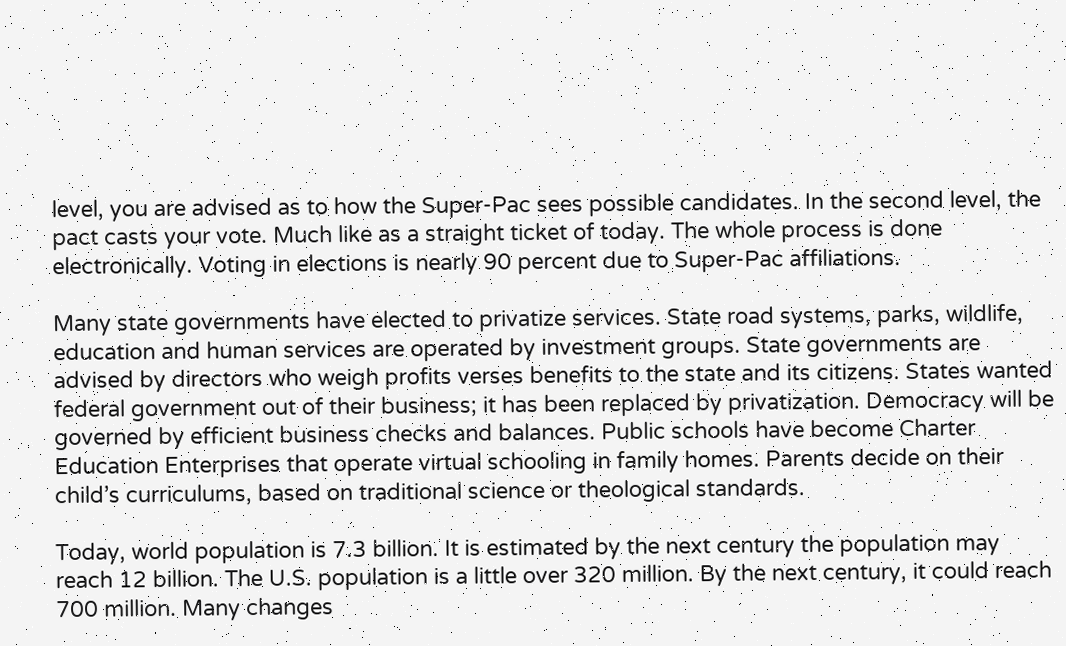level, you are advised as to how the Super-Pac sees possible candidates. In the second level, the pact casts your vote. Much like as a straight ticket of today. The whole process is done electronically. Voting in elections is nearly 90 percent due to Super-Pac affiliations.

Many state governments have elected to privatize services. State road systems, parks, wildlife, education and human services are operated by investment groups. State governments are advised by directors who weigh profits verses benefits to the state and its citizens. States wanted federal government out of their business; it has been replaced by privatization. Democracy will be governed by efficient business checks and balances. Public schools have become Charter Education Enterprises that operate virtual schooling in family homes. Parents decide on their child’s curriculums, based on traditional science or theological standards.

Today, world population is 7.3 billion. It is estimated by the next century the population may reach 12 billion. The U.S. population is a little over 320 million. By the next century, it could reach 700 million. Many changes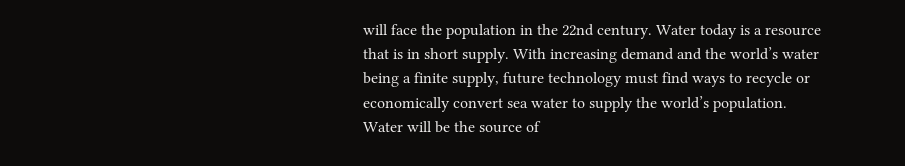will face the population in the 22nd century. Water today is a resource that is in short supply. With increasing demand and the world’s water being a finite supply, future technology must find ways to recycle or economically convert sea water to supply the world’s population. Water will be the source of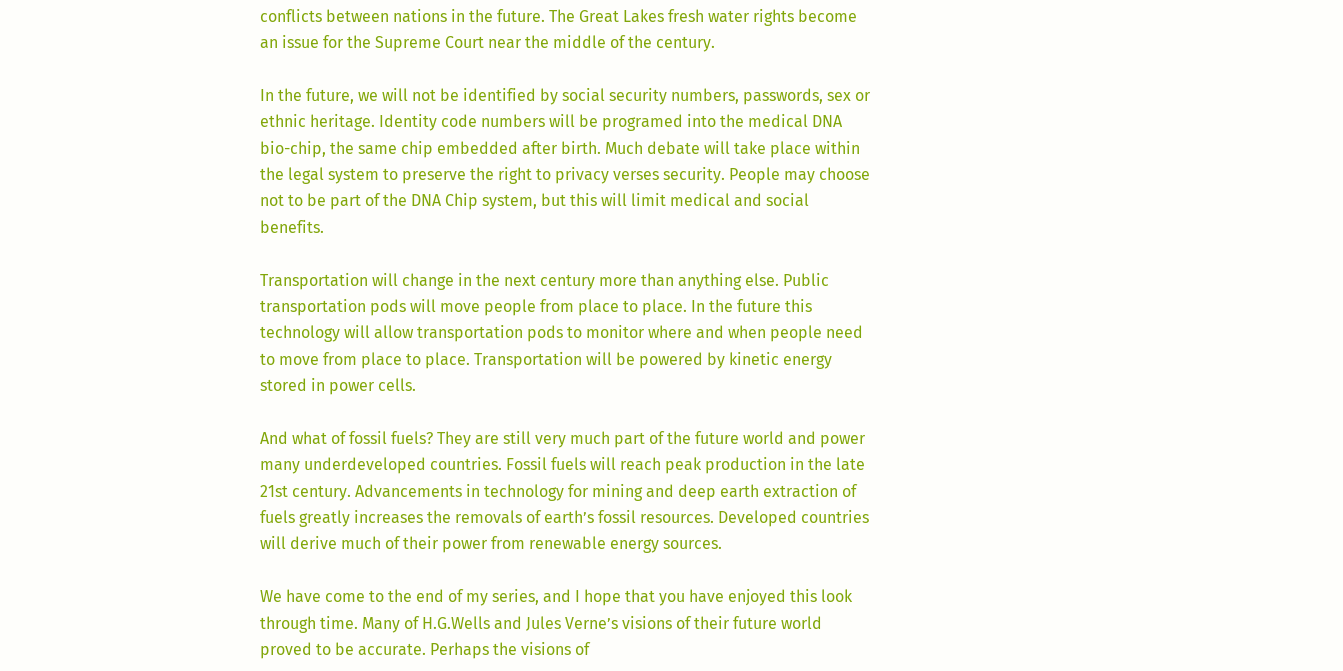conflicts between nations in the future. The Great Lakes fresh water rights become an issue for the Supreme Court near the middle of the century.

In the future, we will not be identified by social security numbers, passwords, sex or ethnic heritage. Identity code numbers will be programed into the medical DNA bio-chip, the same chip embedded after birth. Much debate will take place within the legal system to preserve the right to privacy verses security. People may choose not to be part of the DNA Chip system, but this will limit medical and social benefits.

Transportation will change in the next century more than anything else. Public transportation pods will move people from place to place. In the future this technology will allow transportation pods to monitor where and when people need to move from place to place. Transportation will be powered by kinetic energy stored in power cells.

And what of fossil fuels? They are still very much part of the future world and power many underdeveloped countries. Fossil fuels will reach peak production in the late 21st century. Advancements in technology for mining and deep earth extraction of fuels greatly increases the removals of earth’s fossil resources. Developed countries will derive much of their power from renewable energy sources.

We have come to the end of my series, and I hope that you have enjoyed this look through time. Many of H.G.Wells and Jules Verne’s visions of their future world proved to be accurate. Perhaps the visions of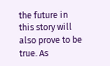the future in this story will also prove to be true. As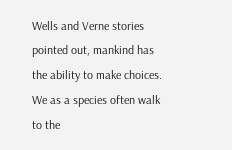Wells and Verne stories pointed out, mankind has the ability to make choices. We as a species often walk to the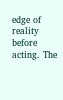edge of reality before acting. The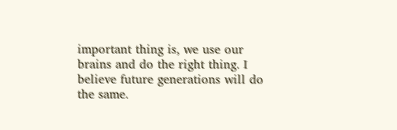important thing is, we use our brains and do the right thing. I believe future generations will do the same.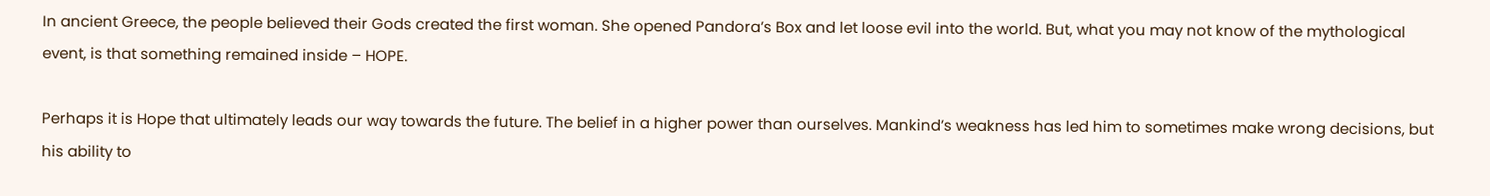In ancient Greece, the people believed their Gods created the first woman. She opened Pandora’s Box and let loose evil into the world. But, what you may not know of the mythological event, is that something remained inside – HOPE.

Perhaps it is Hope that ultimately leads our way towards the future. The belief in a higher power than ourselves. Mankind’s weakness has led him to sometimes make wrong decisions, but his ability to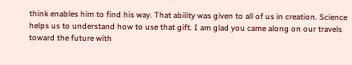think enables him to find his way. That ability was given to all of us in creation. Science helps us to understand how to use that gift. I am glad you came along on our travels toward the future with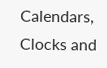Calendars, Clocks and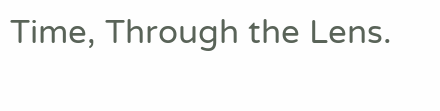Time, Through the Lens.